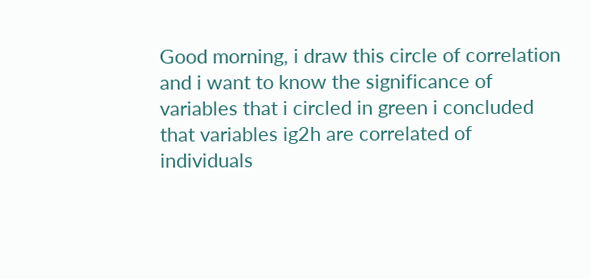Good morning, i draw this circle of correlation and i want to know the significance of variables that i circled in green i concluded that variables ig2h are correlated of individuals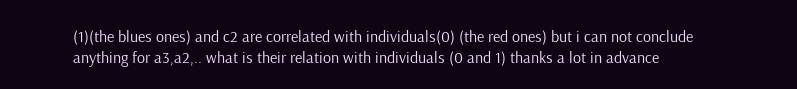(1)(the blues ones) and c2 are correlated with individuals(0) (the red ones) but i can not conclude anything for a3,a2,.. what is their relation with individuals (0 and 1) thanks a lot in advance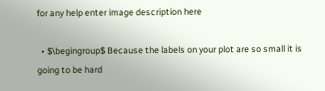for any help enter image description here

  • $\begingroup$ Because the labels on your plot are so small it is going to be hard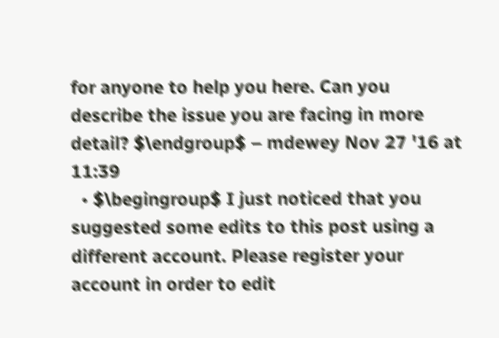for anyone to help you here. Can you describe the issue you are facing in more detail? $\endgroup$ – mdewey Nov 27 '16 at 11:39
  • $\begingroup$ I just noticed that you suggested some edits to this post using a different account. Please register your account in order to edit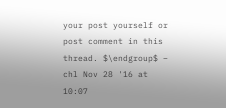your post yourself or post comment in this thread. $\endgroup$ – chl Nov 28 '16 at 10:07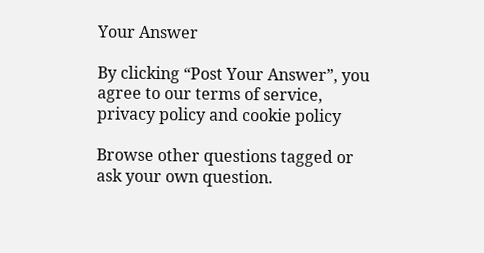Your Answer

By clicking “Post Your Answer”, you agree to our terms of service, privacy policy and cookie policy

Browse other questions tagged or ask your own question.